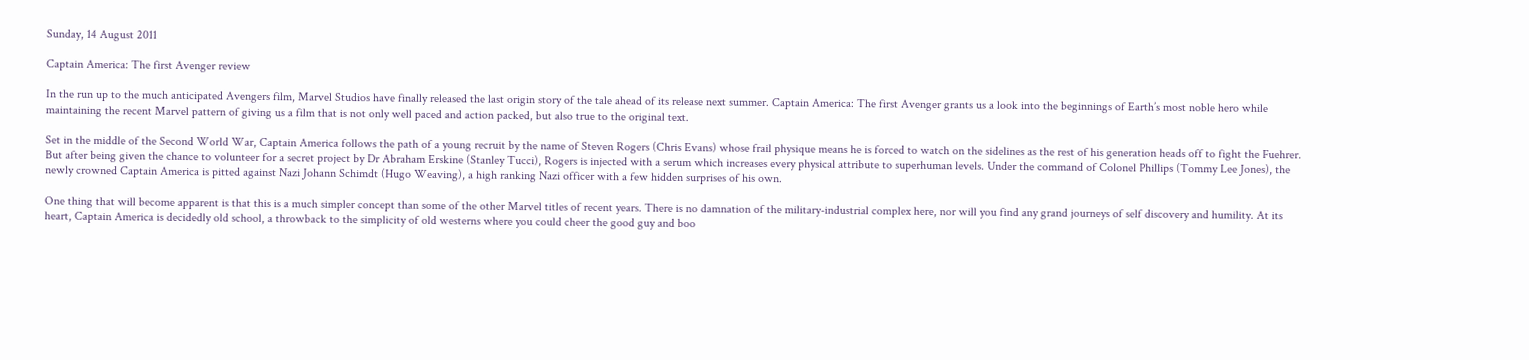Sunday, 14 August 2011

Captain America: The first Avenger review

In the run up to the much anticipated Avengers film, Marvel Studios have finally released the last origin story of the tale ahead of its release next summer. Captain America: The first Avenger grants us a look into the beginnings of Earth’s most noble hero while maintaining the recent Marvel pattern of giving us a film that is not only well paced and action packed, but also true to the original text.

Set in the middle of the Second World War, Captain America follows the path of a young recruit by the name of Steven Rogers (Chris Evans) whose frail physique means he is forced to watch on the sidelines as the rest of his generation heads off to fight the Fuehrer. But after being given the chance to volunteer for a secret project by Dr Abraham Erskine (Stanley Tucci), Rogers is injected with a serum which increases every physical attribute to superhuman levels. Under the command of Colonel Phillips (Tommy Lee Jones), the newly crowned Captain America is pitted against Nazi Johann Schimdt (Hugo Weaving), a high ranking Nazi officer with a few hidden surprises of his own.

One thing that will become apparent is that this is a much simpler concept than some of the other Marvel titles of recent years. There is no damnation of the military-industrial complex here, nor will you find any grand journeys of self discovery and humility. At its heart, Captain America is decidedly old school, a throwback to the simplicity of old westerns where you could cheer the good guy and boo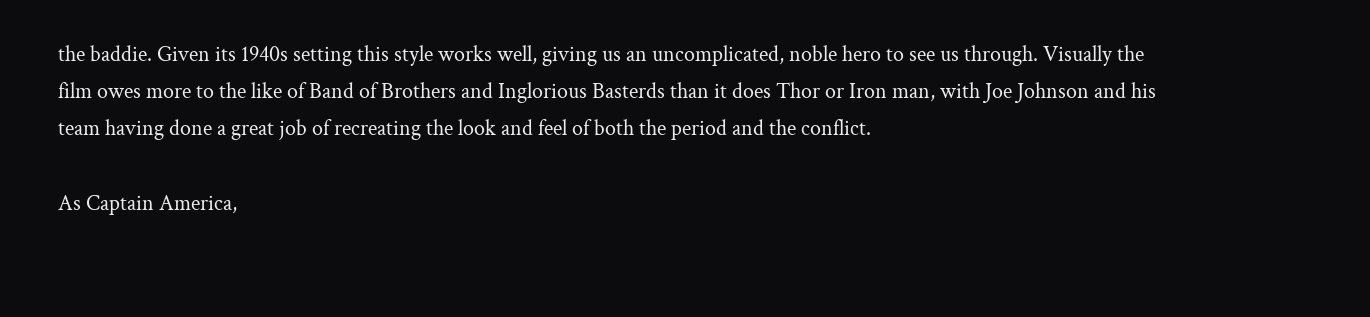the baddie. Given its 1940s setting this style works well, giving us an uncomplicated, noble hero to see us through. Visually the film owes more to the like of Band of Brothers and Inglorious Basterds than it does Thor or Iron man, with Joe Johnson and his team having done a great job of recreating the look and feel of both the period and the conflict.

As Captain America,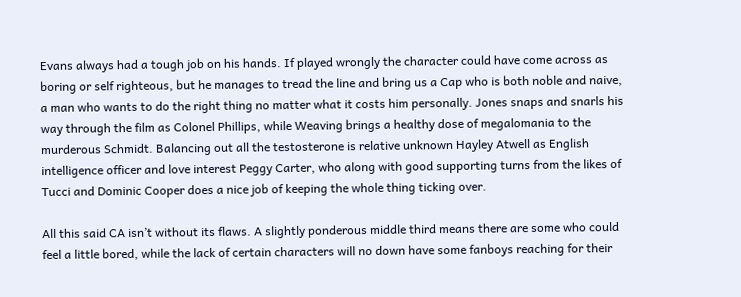Evans always had a tough job on his hands. If played wrongly the character could have come across as boring or self righteous, but he manages to tread the line and bring us a Cap who is both noble and naive, a man who wants to do the right thing no matter what it costs him personally. Jones snaps and snarls his way through the film as Colonel Phillips, while Weaving brings a healthy dose of megalomania to the murderous Schmidt. Balancing out all the testosterone is relative unknown Hayley Atwell as English intelligence officer and love interest Peggy Carter, who along with good supporting turns from the likes of Tucci and Dominic Cooper does a nice job of keeping the whole thing ticking over.

All this said CA isn’t without its flaws. A slightly ponderous middle third means there are some who could feel a little bored, while the lack of certain characters will no down have some fanboys reaching for their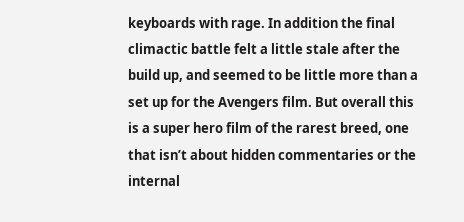keyboards with rage. In addition the final climactic battle felt a little stale after the build up, and seemed to be little more than a set up for the Avengers film. But overall this is a super hero film of the rarest breed, one that isn’t about hidden commentaries or the internal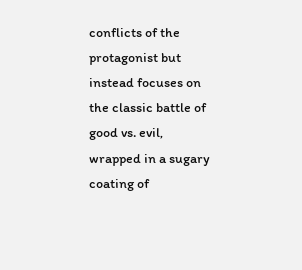conflicts of the protagonist but instead focuses on the classic battle of good vs. evil, wrapped in a sugary coating of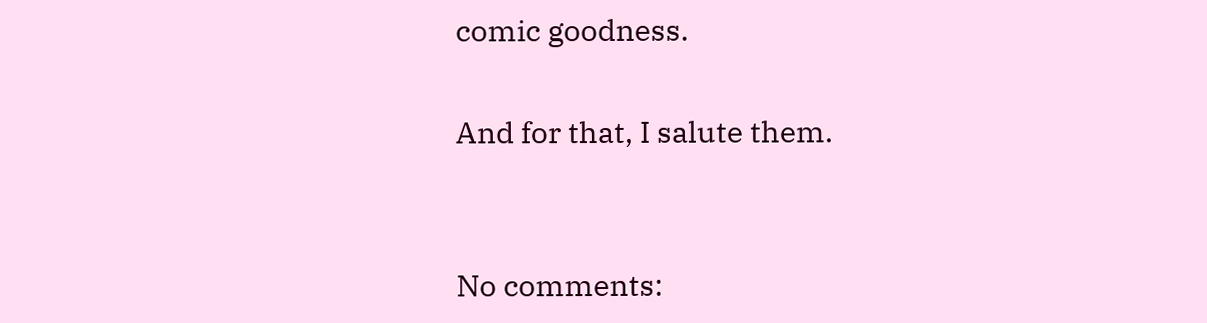comic goodness.

And for that, I salute them.


No comments: